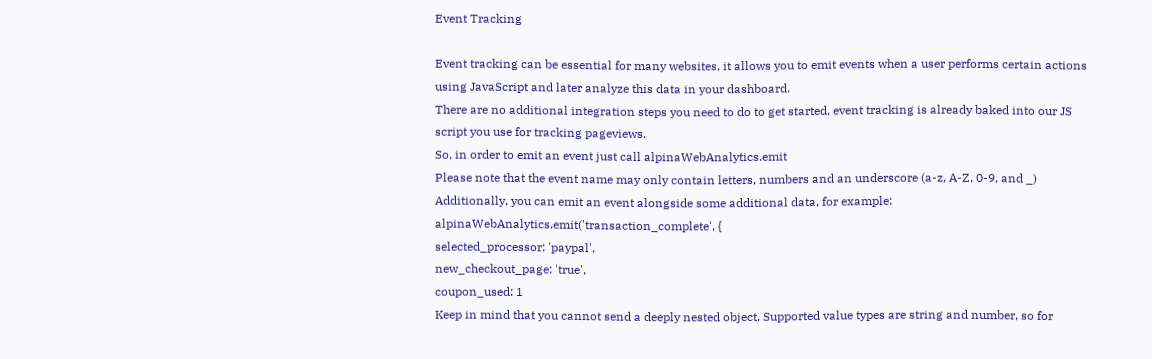Event Tracking

Event tracking can be essential for many websites, it allows you to emit events when a user performs certain actions using JavaScript and later analyze this data in your dashboard.
There are no additional integration steps you need to do to get started, event tracking is already baked into our JS script you use for tracking pageviews.
So, in order to emit an event just call alpinaWebAnalytics.emit
Please note that the event name may only contain letters, numbers and an underscore (a-z, A-Z, 0-9, and _)
Additionally, you can emit an event alongside some additional data, for example:
alpinaWebAnalytics.emit('transaction_complete', {
selected_processor: 'paypal',
new_checkout_page: 'true',
coupon_used: 1
Keep in mind that you cannot send a deeply nested object. Supported value types are string and number, so for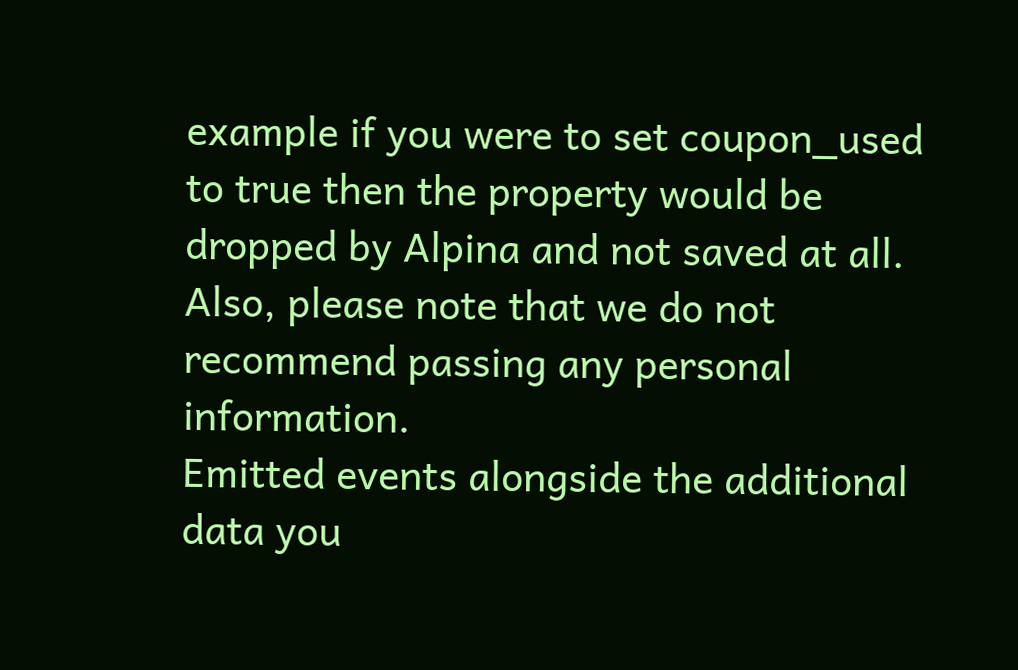example if you were to set coupon_used to true then the property would be dropped by Alpina and not saved at all.
Also, please note that we do not recommend passing any personal information.
Emitted events alongside the additional data you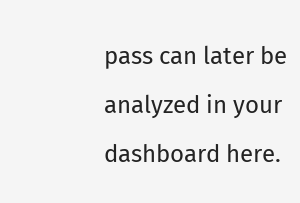pass can later be analyzed in your dashboard here.